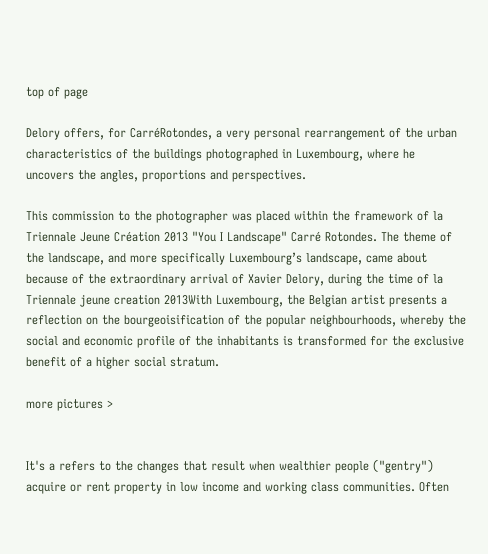top of page

Delory offers, for CarréRotondes, a very personal rearrangement of the urban characteristics of the buildings photographed in Luxembourg, where he uncovers the angles, proportions and perspectives.

This commission to the photographer was placed within the framework of la Triennale Jeune Création 2013 "You I Landscape" Carré Rotondes. The theme of the landscape, and more specifically Luxembourg’s landscape, came about because of the extraordinary arrival of Xavier Delory, during the time of la Triennale jeune creation 2013With Luxembourg, the Belgian artist presents a reflection on the bourgeoisification of the popular neighbourhoods, whereby the social and economic profile of the inhabitants is transformed for the exclusive benefit of a higher social stratum.

more pictures >


It's a refers to the changes that result when wealthier people ("gentry") acquire or rent property in low income and working class communities. Often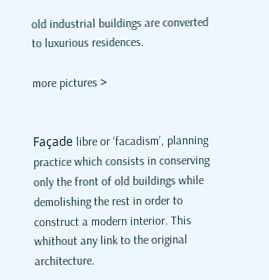old industrial buildings are converted to luxurious residences.

more pictures >


Façade libre or ‘facadism’, planning practice which consists in conserving only the front of old buildings while demolishing the rest in order to construct a modern interior. This whithout any link to the original architecture.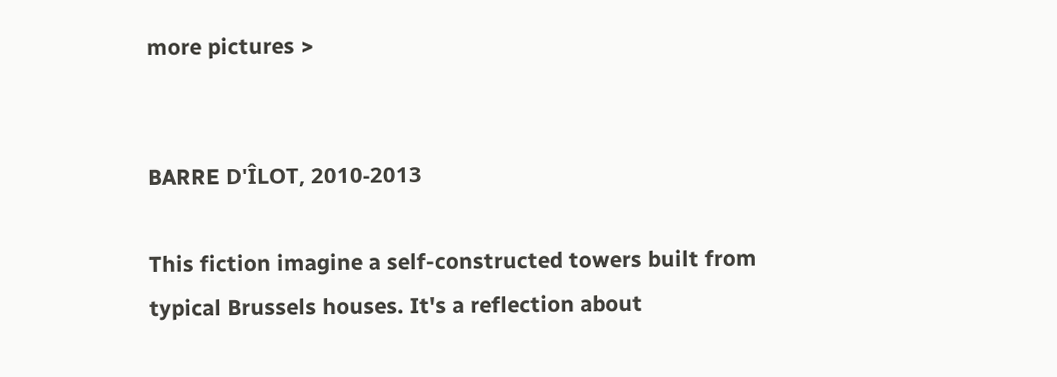more pictures >


BARRE D'ÎLOT, 2010-2013

This fiction imagine a self-constructed towers built from typical Brussels houses. It's a reflection about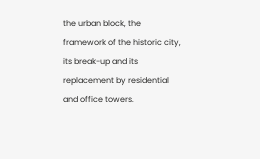the urban block, the framework of the historic city, its break-up and its replacement by residential and office towers.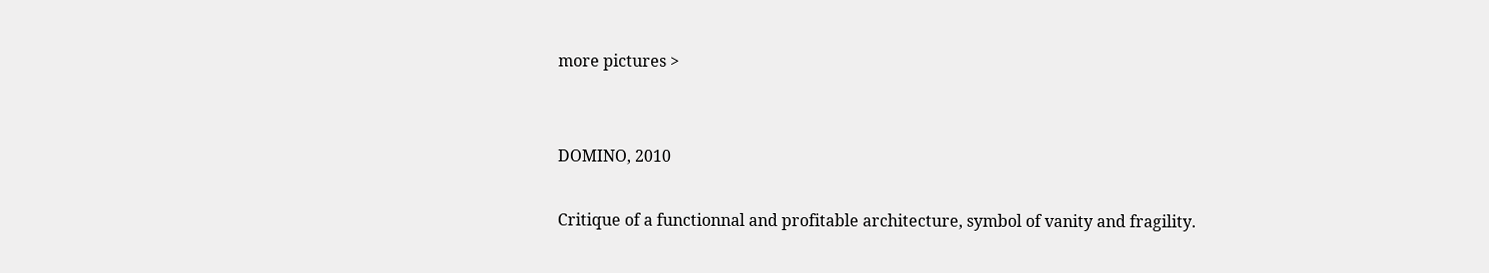more pictures >


DOMINO, 2010

Critique of a functionnal and profitable architecture, symbol of vanity and fragility.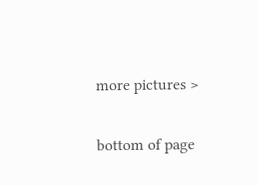more pictures >

bottom of page